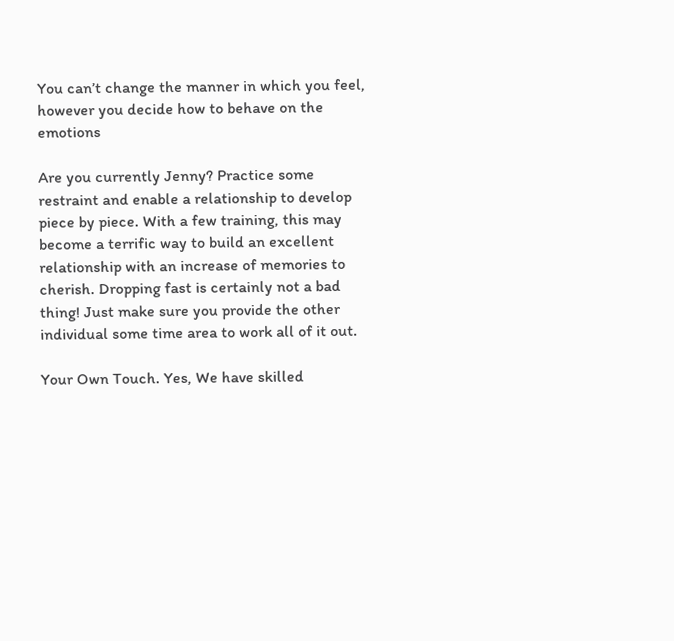You can’t change the manner in which you feel, however you decide how to behave on the emotions

Are you currently Jenny? Practice some restraint and enable a relationship to develop piece by piece. With a few training, this may become a terrific way to build an excellent relationship with an increase of memories to cherish. Dropping fast is certainly not a bad thing! Just make sure you provide the other individual some time area to work all of it out.

Your Own Touch. Yes, We have skilled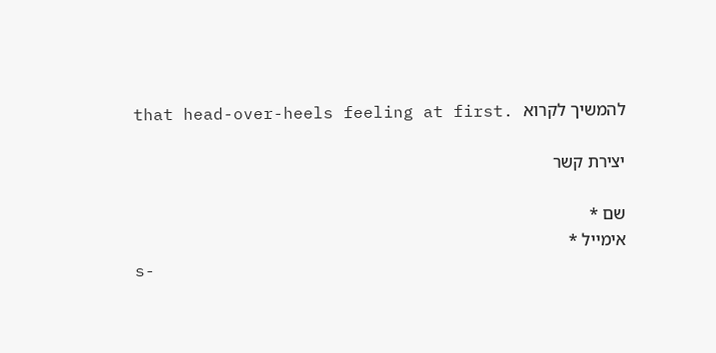that head-over-heels feeling at first. להמשיך לקרוא

יצירת קשר

שם *
אימייל *
s-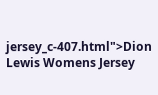jersey_c-407.html">Dion Lewis Womens Jersey